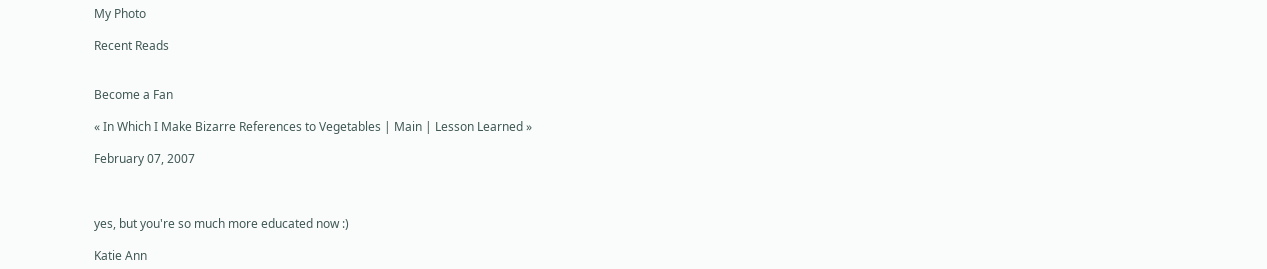My Photo

Recent Reads


Become a Fan

« In Which I Make Bizarre References to Vegetables | Main | Lesson Learned »

February 07, 2007



yes, but you're so much more educated now :)

Katie Ann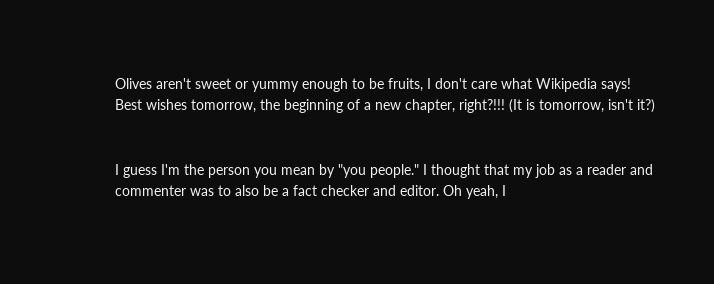Olives aren't sweet or yummy enough to be fruits, I don't care what Wikipedia says!
Best wishes tomorrow, the beginning of a new chapter, right?!!! (It is tomorrow, isn't it?)


I guess I'm the person you mean by "you people." I thought that my job as a reader and commenter was to also be a fact checker and editor. Oh yeah, I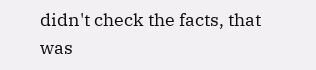didn't check the facts, that was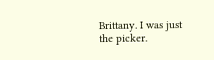Brittany. I was just the picker.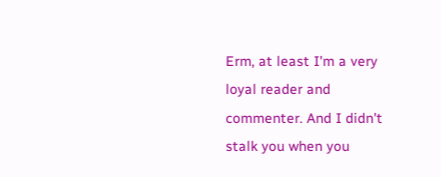Erm, at least I'm a very loyal reader and commenter. And I didn't stalk you when you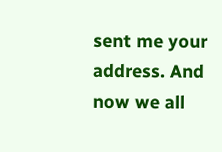sent me your address. And now we all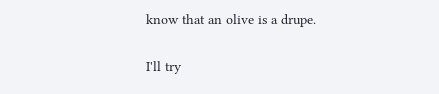know that an olive is a drupe.

I'll try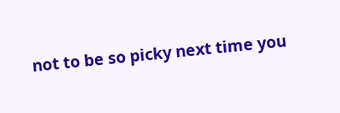not to be so picky next time you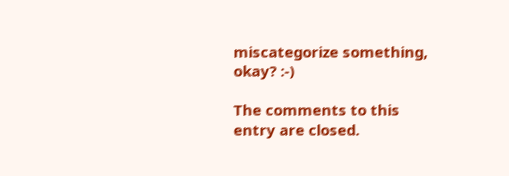miscategorize something, okay? :-)

The comments to this entry are closed.